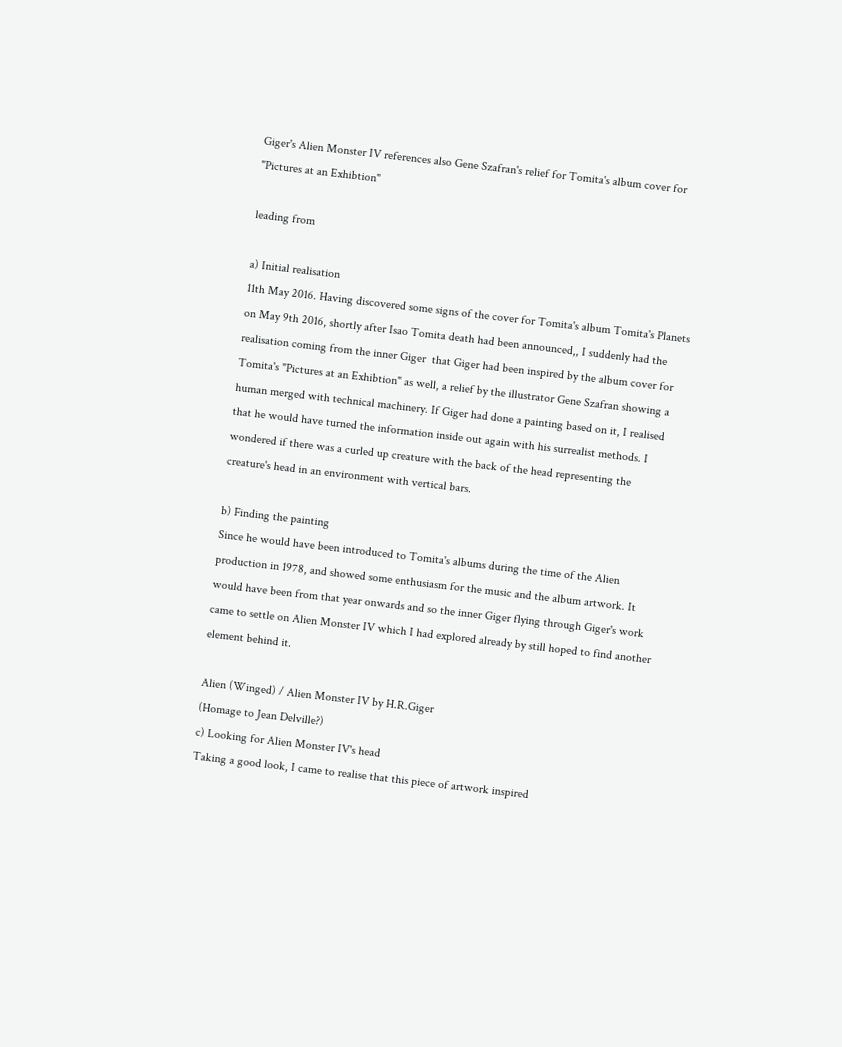Giger's Alien Monster IV references also Gene Szafran's relief for Tomita's album cover for "Pictures at an Exhibtion"

leading from

a) Initial realisation
11th May 2016. Having discovered some signs of the cover for Tomita's album Tomita's Planets on May 9th 2016, shortly after Isao Tomita death had been announced,, I suddenly had the realisation coming from the inner Giger  that Giger had been inspired by the album cover for Tomita's "Pictures at an Exhibtion" as well, a relief by the illustrator Gene Szafran showing a human merged with technical machinery. If Giger had done a painting based on it, I realised that he would have turned the information inside out again with his surrealist methods. I wondered if there was a curled up creature with the back of the head representing the creature's head in an environment with vertical bars.

b) Finding the painting
Since he would have been introduced to Tomita's albums during the time of the Alien production in 1978, and showed some enthusiasm for the music and the album artwork. It would have been from that year onwards and so the inner Giger flying through Giger's work came to settle on Alien Monster IV which I had explored already by still hoped to find another element behind it.

Alien (Winged) / Alien Monster IV by H.R.Giger
(Homage to Jean Delville?)
c) Looking for Alien Monster IV's head
Taking a good look, I came to realise that this piece of artwork inspired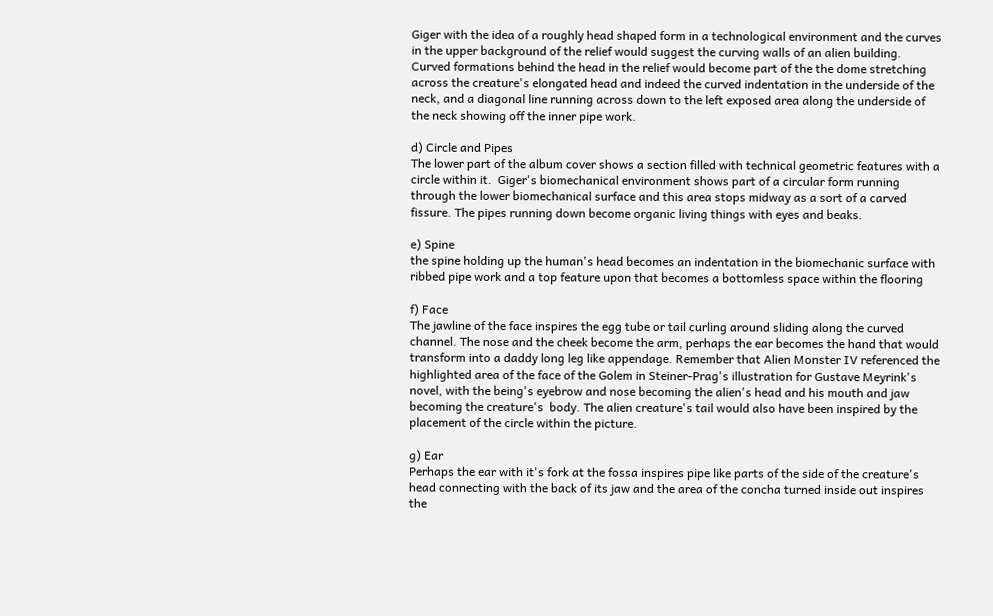Giger with the idea of a roughly head shaped form in a technological environment and the curves in the upper background of the relief would suggest the curving walls of an alien building. Curved formations behind the head in the relief would become part of the the dome stretching across the creature's elongated head and indeed the curved indentation in the underside of the neck, and a diagonal line running across down to the left exposed area along the underside of the neck showing off the inner pipe work.

d) Circle and Pipes
The lower part of the album cover shows a section filled with technical geometric features with a circle within it.  Giger's biomechanical environment shows part of a circular form running through the lower biomechanical surface and this area stops midway as a sort of a carved fissure. The pipes running down become organic living things with eyes and beaks.

e) Spine
the spine holding up the human's head becomes an indentation in the biomechanic surface with ribbed pipe work and a top feature upon that becomes a bottomless space within the flooring

f) Face
The jawline of the face inspires the egg tube or tail curling around sliding along the curved channel. The nose and the cheek become the arm, perhaps the ear becomes the hand that would transform into a daddy long leg like appendage. Remember that Alien Monster IV referenced the highlighted area of the face of the Golem in Steiner-Prag's illustration for Gustave Meyrink's novel, with the being's eyebrow and nose becoming the alien's head and his mouth and jaw becoming the creature's  body. The alien creature's tail would also have been inspired by the placement of the circle within the picture.

g) Ear
Perhaps the ear with it's fork at the fossa inspires pipe like parts of the side of the creature's head connecting with the back of its jaw and the area of the concha turned inside out inspires the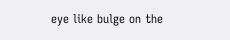eye like bulge on the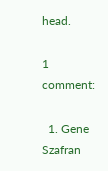head.

1 comment:

  1. Gene Szafran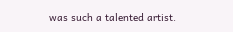was such a talented artist.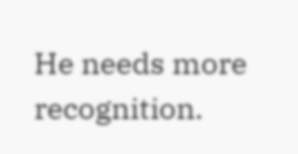He needs more recognition.